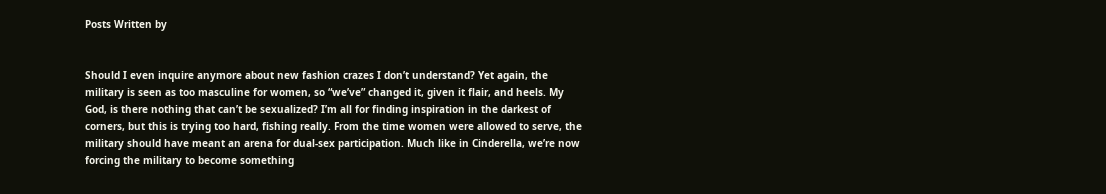Posts Written by


Should I even inquire anymore about new fashion crazes I don’t understand? Yet again, the military is seen as too masculine for women, so “we’ve” changed it, given it flair, and heels. My God, is there nothing that can’t be sexualized? I’m all for finding inspiration in the darkest of corners, but this is trying too hard, fishing really. From the time women were allowed to serve, the military should have meant an arena for dual-sex participation. Much like in Cinderella, we’re now forcing the military to become something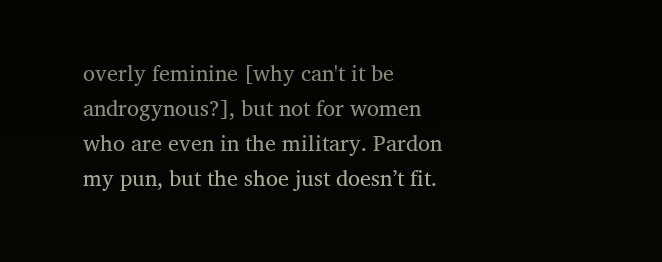overly feminine [why can't it be androgynous?], but not for women who are even in the military. Pardon my pun, but the shoe just doesn’t fit.